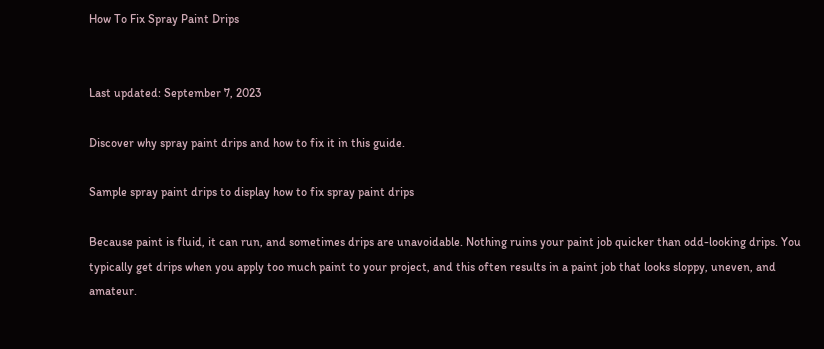How To Fix Spray Paint Drips


Last updated: September 7, 2023

Discover why spray paint drips and how to fix it in this guide.

Sample spray paint drips to display how to fix spray paint drips

Because paint is fluid, it can run, and sometimes drips are unavoidable. Nothing ruins your paint job quicker than odd-looking drips. You typically get drips when you apply too much paint to your project, and this often results in a paint job that looks sloppy, uneven, and amateur.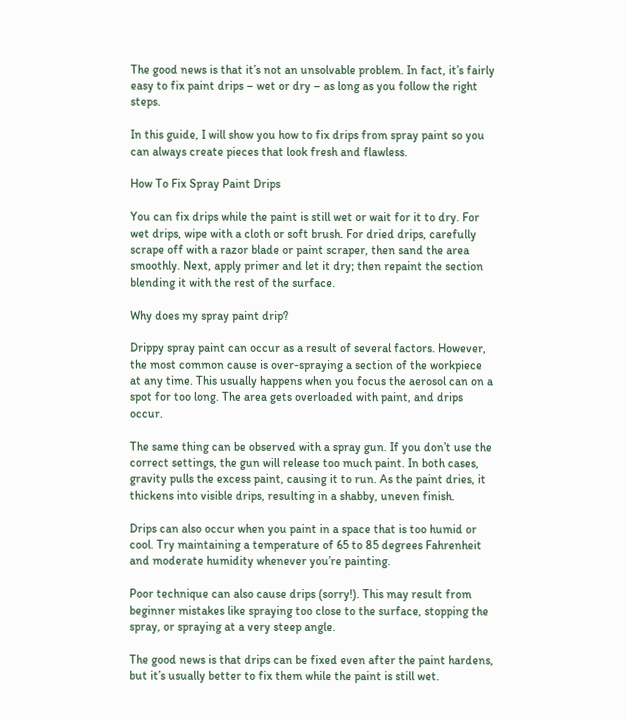The good news is that it’s not an unsolvable problem. In fact, it’s fairly easy to fix paint drips – wet or dry – as long as you follow the right steps.

In this guide, I will show you how to fix drips from spray paint so you can always create pieces that look fresh and flawless.

How To Fix Spray Paint Drips

You can fix drips while the paint is still wet or wait for it to dry. For wet drips, wipe with a cloth or soft brush. For dried drips, carefully scrape off with a razor blade or paint scraper, then sand the area smoothly. Next, apply primer and let it dry; then repaint the section blending it with the rest of the surface.

Why does my spray paint drip?

Drippy spray paint can occur as a result of several factors. However, the most common cause is over-spraying a section of the workpiece at any time. This usually happens when you focus the aerosol can on a spot for too long. The area gets overloaded with paint, and drips occur.

The same thing can be observed with a spray gun. If you don’t use the correct settings, the gun will release too much paint. In both cases, gravity pulls the excess paint, causing it to run. As the paint dries, it thickens into visible drips, resulting in a shabby, uneven finish.

Drips can also occur when you paint in a space that is too humid or cool. Try maintaining a temperature of 65 to 85 degrees Fahrenheit and moderate humidity whenever you’re painting.

Poor technique can also cause drips (sorry!). This may result from beginner mistakes like spraying too close to the surface, stopping the spray, or spraying at a very steep angle.

The good news is that drips can be fixed even after the paint hardens, but it’s usually better to fix them while the paint is still wet.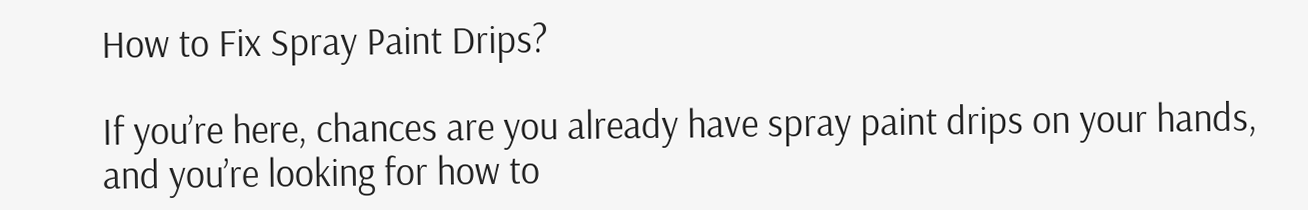How to Fix Spray Paint Drips?

If you’re here, chances are you already have spray paint drips on your hands, and you’re looking for how to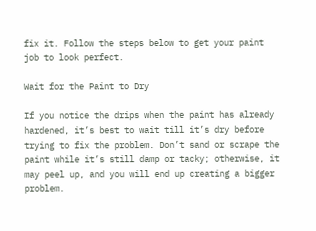fix it. Follow the steps below to get your paint job to look perfect.

Wait for the Paint to Dry

If you notice the drips when the paint has already hardened, it’s best to wait till it’s dry before trying to fix the problem. Don’t sand or scrape the paint while it’s still damp or tacky; otherwise, it may peel up, and you will end up creating a bigger problem.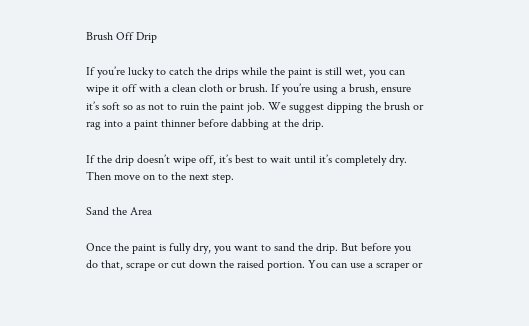Brush Off Drip

If you’re lucky to catch the drips while the paint is still wet, you can wipe it off with a clean cloth or brush. If you’re using a brush, ensure it’s soft so as not to ruin the paint job. We suggest dipping the brush or rag into a paint thinner before dabbing at the drip.

If the drip doesn’t wipe off, it’s best to wait until it’s completely dry. Then move on to the next step.

Sand the Area

Once the paint is fully dry, you want to sand the drip. But before you do that, scrape or cut down the raised portion. You can use a scraper or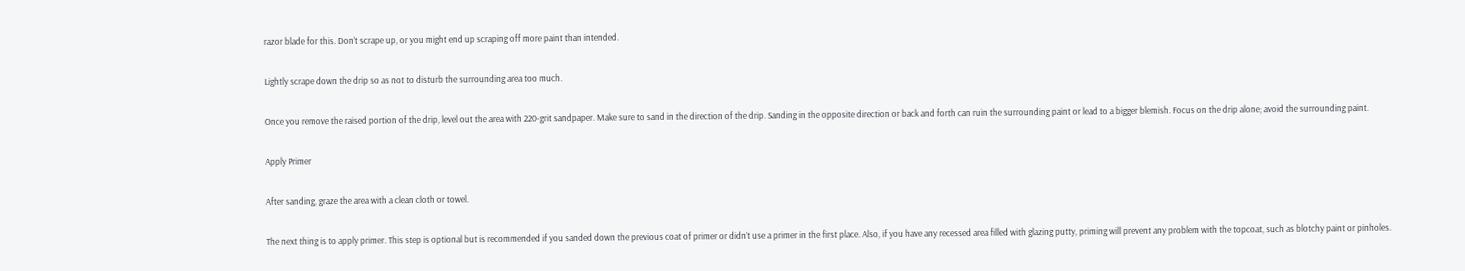razor blade for this. Don’t scrape up, or you might end up scraping off more paint than intended.

Lightly scrape down the drip so as not to disturb the surrounding area too much.

Once you remove the raised portion of the drip, level out the area with 220-grit sandpaper. Make sure to sand in the direction of the drip. Sanding in the opposite direction or back and forth can ruin the surrounding paint or lead to a bigger blemish. Focus on the drip alone; avoid the surrounding paint.

Apply Primer

After sanding, graze the area with a clean cloth or towel.

The next thing is to apply primer. This step is optional but is recommended if you sanded down the previous coat of primer or didn’t use a primer in the first place. Also, if you have any recessed area filled with glazing putty, priming will prevent any problem with the topcoat, such as blotchy paint or pinholes.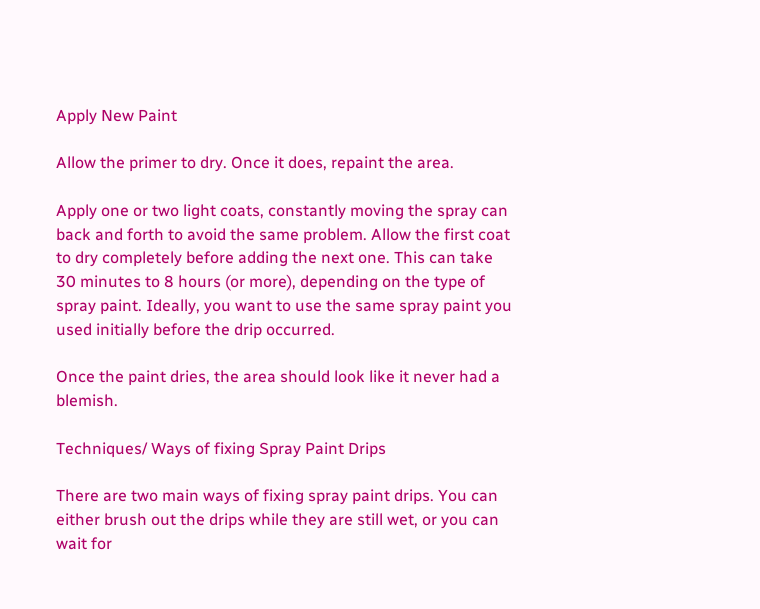Apply New Paint

Allow the primer to dry. Once it does, repaint the area.

Apply one or two light coats, constantly moving the spray can back and forth to avoid the same problem. Allow the first coat to dry completely before adding the next one. This can take 30 minutes to 8 hours (or more), depending on the type of spray paint. Ideally, you want to use the same spray paint you used initially before the drip occurred.

Once the paint dries, the area should look like it never had a blemish.

Techniques/ Ways of fixing Spray Paint Drips

There are two main ways of fixing spray paint drips. You can either brush out the drips while they are still wet, or you can wait for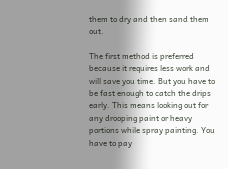them to dry and then sand them out.

The first method is preferred because it requires less work and will save you time. But you have to be fast enough to catch the drips early. This means looking out for any drooping paint or heavy portions while spray painting. You have to pay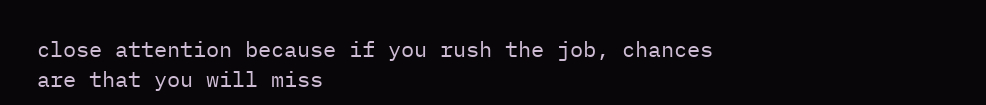close attention because if you rush the job, chances are that you will miss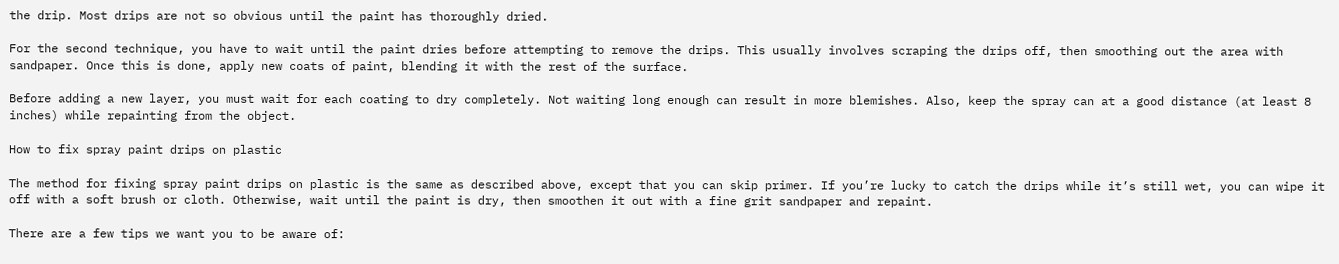the drip. Most drips are not so obvious until the paint has thoroughly dried.

For the second technique, you have to wait until the paint dries before attempting to remove the drips. This usually involves scraping the drips off, then smoothing out the area with sandpaper. Once this is done, apply new coats of paint, blending it with the rest of the surface.

Before adding a new layer, you must wait for each coating to dry completely. Not waiting long enough can result in more blemishes. Also, keep the spray can at a good distance (at least 8 inches) while repainting from the object.

How to fix spray paint drips on plastic

The method for fixing spray paint drips on plastic is the same as described above, except that you can skip primer. If you’re lucky to catch the drips while it’s still wet, you can wipe it off with a soft brush or cloth. Otherwise, wait until the paint is dry, then smoothen it out with a fine grit sandpaper and repaint.

There are a few tips we want you to be aware of: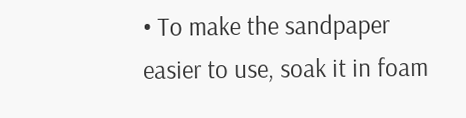• To make the sandpaper easier to use, soak it in foam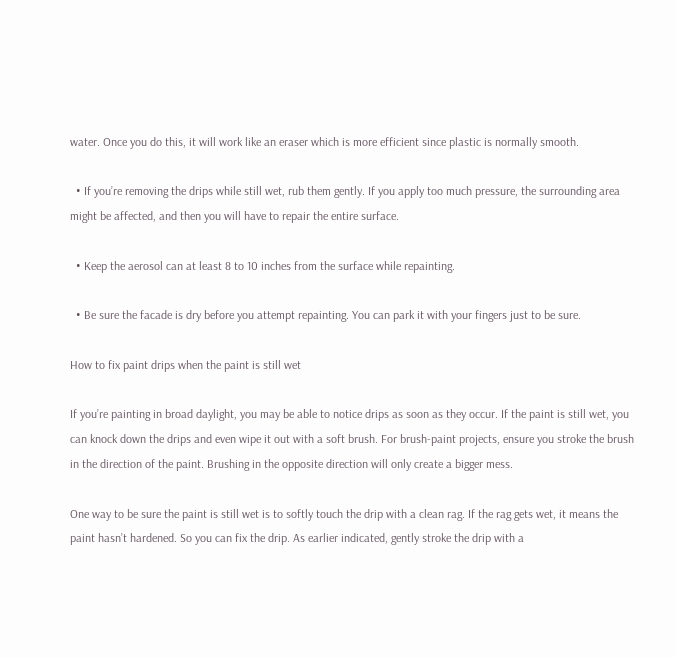water. Once you do this, it will work like an eraser which is more efficient since plastic is normally smooth.

  • If you’re removing the drips while still wet, rub them gently. If you apply too much pressure, the surrounding area might be affected, and then you will have to repair the entire surface.

  • Keep the aerosol can at least 8 to 10 inches from the surface while repainting.

  • Be sure the facade is dry before you attempt repainting. You can park it with your fingers just to be sure.

How to fix paint drips when the paint is still wet

If you’re painting in broad daylight, you may be able to notice drips as soon as they occur. If the paint is still wet, you can knock down the drips and even wipe it out with a soft brush. For brush-paint projects, ensure you stroke the brush in the direction of the paint. Brushing in the opposite direction will only create a bigger mess.

One way to be sure the paint is still wet is to softly touch the drip with a clean rag. If the rag gets wet, it means the paint hasn’t hardened. So you can fix the drip. As earlier indicated, gently stroke the drip with a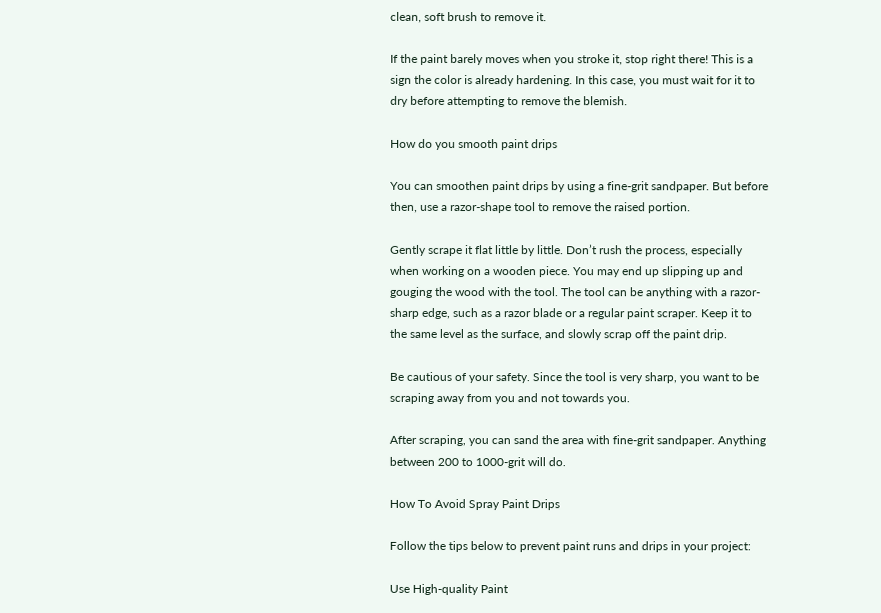clean, soft brush to remove it.

If the paint barely moves when you stroke it, stop right there! This is a sign the color is already hardening. In this case, you must wait for it to dry before attempting to remove the blemish.

How do you smooth paint drips

You can smoothen paint drips by using a fine-grit sandpaper. But before then, use a razor-shape tool to remove the raised portion.

Gently scrape it flat little by little. Don’t rush the process, especially when working on a wooden piece. You may end up slipping up and gouging the wood with the tool. The tool can be anything with a razor-sharp edge, such as a razor blade or a regular paint scraper. Keep it to the same level as the surface, and slowly scrap off the paint drip.

Be cautious of your safety. Since the tool is very sharp, you want to be scraping away from you and not towards you.

After scraping, you can sand the area with fine-grit sandpaper. Anything between 200 to 1000-grit will do.

How To Avoid Spray Paint Drips

Follow the tips below to prevent paint runs and drips in your project:

Use High-quality Paint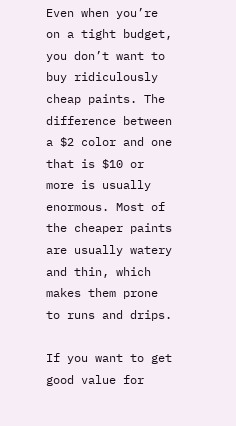Even when you’re on a tight budget, you don’t want to buy ridiculously cheap paints. The difference between a $2 color and one that is $10 or more is usually enormous. Most of the cheaper paints are usually watery and thin, which makes them prone to runs and drips.

If you want to get good value for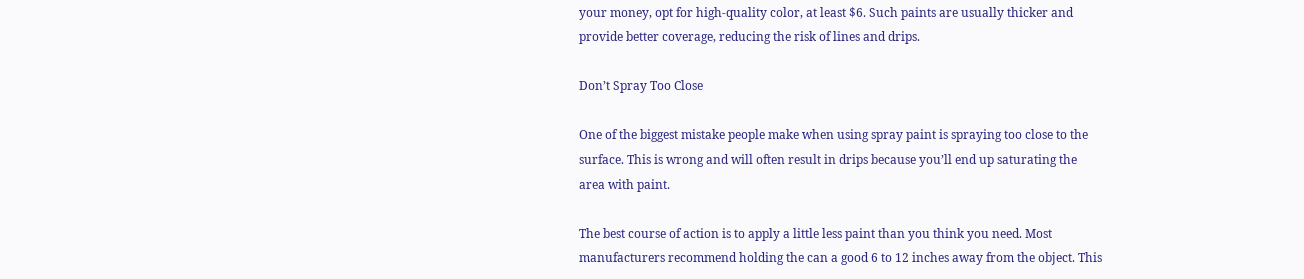your money, opt for high-quality color, at least $6. Such paints are usually thicker and provide better coverage, reducing the risk of lines and drips.

Don’t Spray Too Close

One of the biggest mistake people make when using spray paint is spraying too close to the surface. This is wrong and will often result in drips because you’ll end up saturating the area with paint.

The best course of action is to apply a little less paint than you think you need. Most manufacturers recommend holding the can a good 6 to 12 inches away from the object. This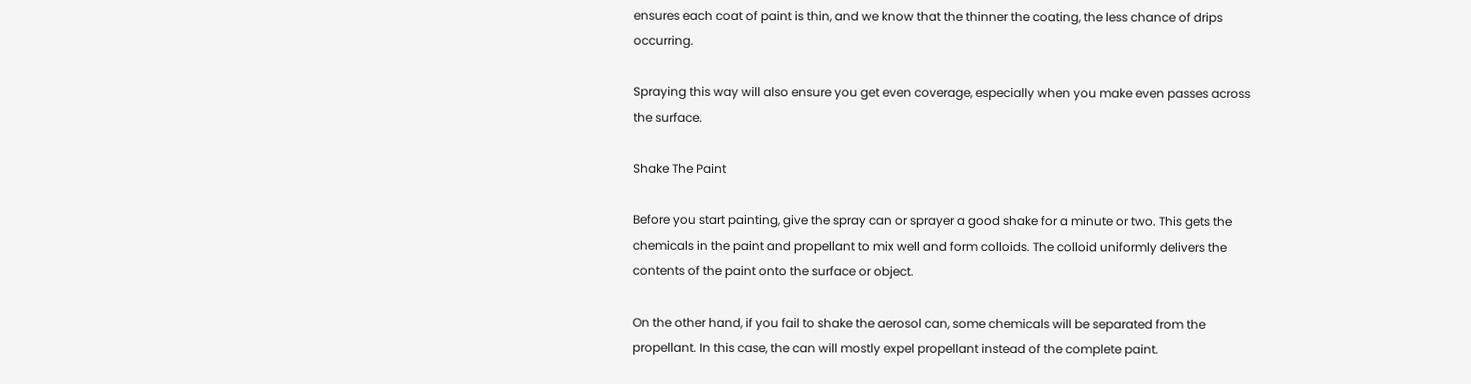ensures each coat of paint is thin, and we know that the thinner the coating, the less chance of drips occurring.

Spraying this way will also ensure you get even coverage, especially when you make even passes across the surface.

Shake The Paint

Before you start painting, give the spray can or sprayer a good shake for a minute or two. This gets the chemicals in the paint and propellant to mix well and form colloids. The colloid uniformly delivers the contents of the paint onto the surface or object.

On the other hand, if you fail to shake the aerosol can, some chemicals will be separated from the propellant. In this case, the can will mostly expel propellant instead of the complete paint.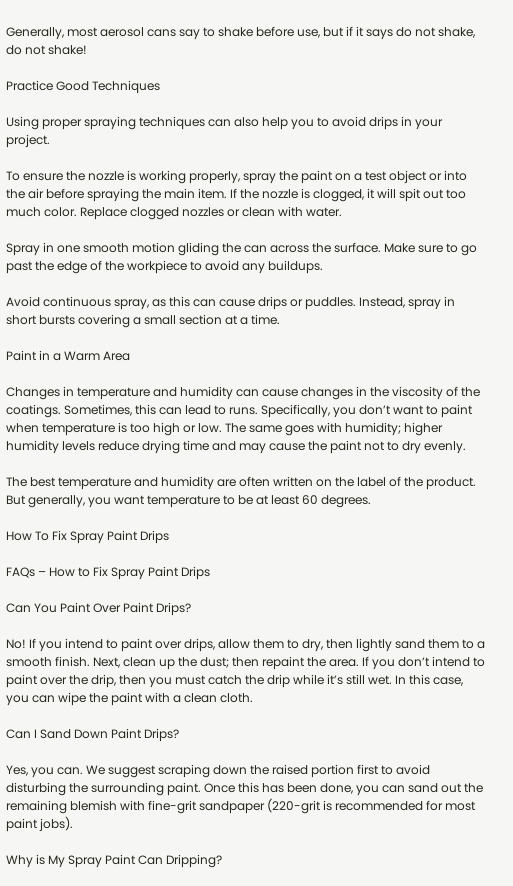Generally, most aerosol cans say to shake before use, but if it says do not shake, do not shake!

Practice Good Techniques

Using proper spraying techniques can also help you to avoid drips in your project.

To ensure the nozzle is working properly, spray the paint on a test object or into the air before spraying the main item. If the nozzle is clogged, it will spit out too much color. Replace clogged nozzles or clean with water.

Spray in one smooth motion gliding the can across the surface. Make sure to go past the edge of the workpiece to avoid any buildups.

Avoid continuous spray, as this can cause drips or puddles. Instead, spray in short bursts covering a small section at a time.

Paint in a Warm Area

Changes in temperature and humidity can cause changes in the viscosity of the coatings. Sometimes, this can lead to runs. Specifically, you don’t want to paint when temperature is too high or low. The same goes with humidity; higher humidity levels reduce drying time and may cause the paint not to dry evenly.

The best temperature and humidity are often written on the label of the product. But generally, you want temperature to be at least 60 degrees.

How To Fix Spray Paint Drips

FAQs – How to Fix Spray Paint Drips

Can You Paint Over Paint Drips?

No! If you intend to paint over drips, allow them to dry, then lightly sand them to a smooth finish. Next, clean up the dust; then repaint the area. If you don’t intend to paint over the drip, then you must catch the drip while it’s still wet. In this case, you can wipe the paint with a clean cloth.

Can I Sand Down Paint Drips?

Yes, you can. We suggest scraping down the raised portion first to avoid disturbing the surrounding paint. Once this has been done, you can sand out the remaining blemish with fine-grit sandpaper (220-grit is recommended for most paint jobs).

Why is My Spray Paint Can Dripping?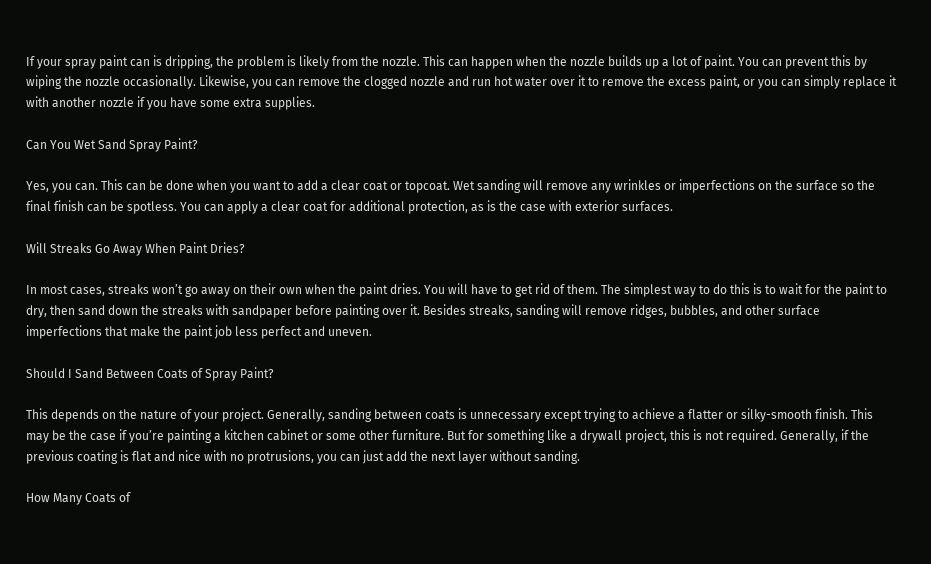If your spray paint can is dripping, the problem is likely from the nozzle. This can happen when the nozzle builds up a lot of paint. You can prevent this by wiping the nozzle occasionally. Likewise, you can remove the clogged nozzle and run hot water over it to remove the excess paint, or you can simply replace it with another nozzle if you have some extra supplies.

Can You Wet Sand Spray Paint?

Yes, you can. This can be done when you want to add a clear coat or topcoat. Wet sanding will remove any wrinkles or imperfections on the surface so the final finish can be spotless. You can apply a clear coat for additional protection, as is the case with exterior surfaces.

Will Streaks Go Away When Paint Dries?

In most cases, streaks won’t go away on their own when the paint dries. You will have to get rid of them. The simplest way to do this is to wait for the paint to dry, then sand down the streaks with sandpaper before painting over it. Besides streaks, sanding will remove ridges, bubbles, and other surface imperfections that make the paint job less perfect and uneven.

Should I Sand Between Coats of Spray Paint?

This depends on the nature of your project. Generally, sanding between coats is unnecessary except trying to achieve a flatter or silky-smooth finish. This may be the case if you’re painting a kitchen cabinet or some other furniture. But for something like a drywall project, this is not required. Generally, if the previous coating is flat and nice with no protrusions, you can just add the next layer without sanding.

How Many Coats of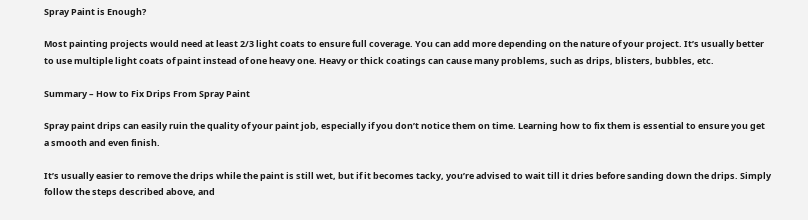Spray Paint is Enough?

Most painting projects would need at least 2/3 light coats to ensure full coverage. You can add more depending on the nature of your project. It’s usually better to use multiple light coats of paint instead of one heavy one. Heavy or thick coatings can cause many problems, such as drips, blisters, bubbles, etc.

Summary – How to Fix Drips From Spray Paint

Spray paint drips can easily ruin the quality of your paint job, especially if you don’t notice them on time. Learning how to fix them is essential to ensure you get a smooth and even finish.

It’s usually easier to remove the drips while the paint is still wet, but if it becomes tacky, you’re advised to wait till it dries before sanding down the drips. Simply follow the steps described above, and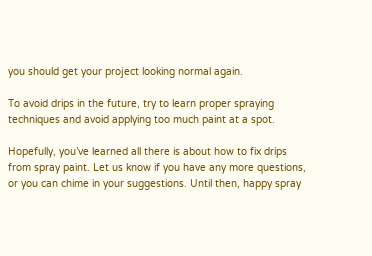you should get your project looking normal again.

To avoid drips in the future, try to learn proper spraying techniques and avoid applying too much paint at a spot.

Hopefully, you’ve learned all there is about how to fix drips from spray paint. Let us know if you have any more questions, or you can chime in your suggestions. Until then, happy spray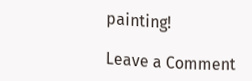painting!

Leave a Comment